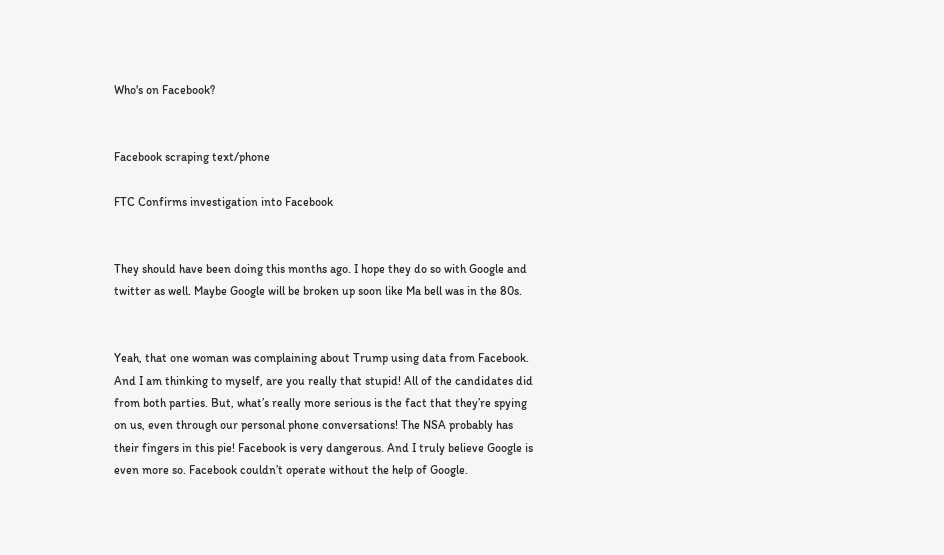Who's on Facebook?


Facebook scraping text/phone

FTC Confirms investigation into Facebook


They should have been doing this months ago. I hope they do so with Google and twitter as well. Maybe Google will be broken up soon like Ma bell was in the 80s.


Yeah, that one woman was complaining about Trump using data from Facebook. And I am thinking to myself, are you really that stupid! All of the candidates did from both parties. But, what’s really more serious is the fact that they’re spying on us, even through our personal phone conversations! The NSA probably has their fingers in this pie! Facebook is very dangerous. And I truly believe Google is even more so. Facebook couldn’t operate without the help of Google.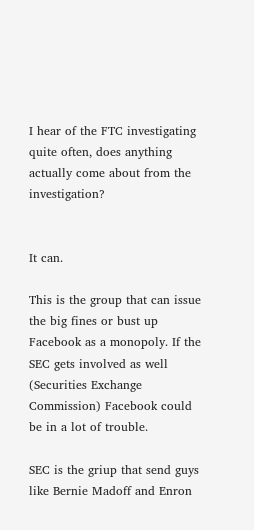I hear of the FTC investigating quite often, does anything actually come about from the investigation?


It can.

This is the group that can issue the big fines or bust up Facebook as a monopoly. If the SEC gets involved as well (Securities Exchange Commission) Facebook could be in a lot of trouble.

SEC is the griup that send guys like Bernie Madoff and Enron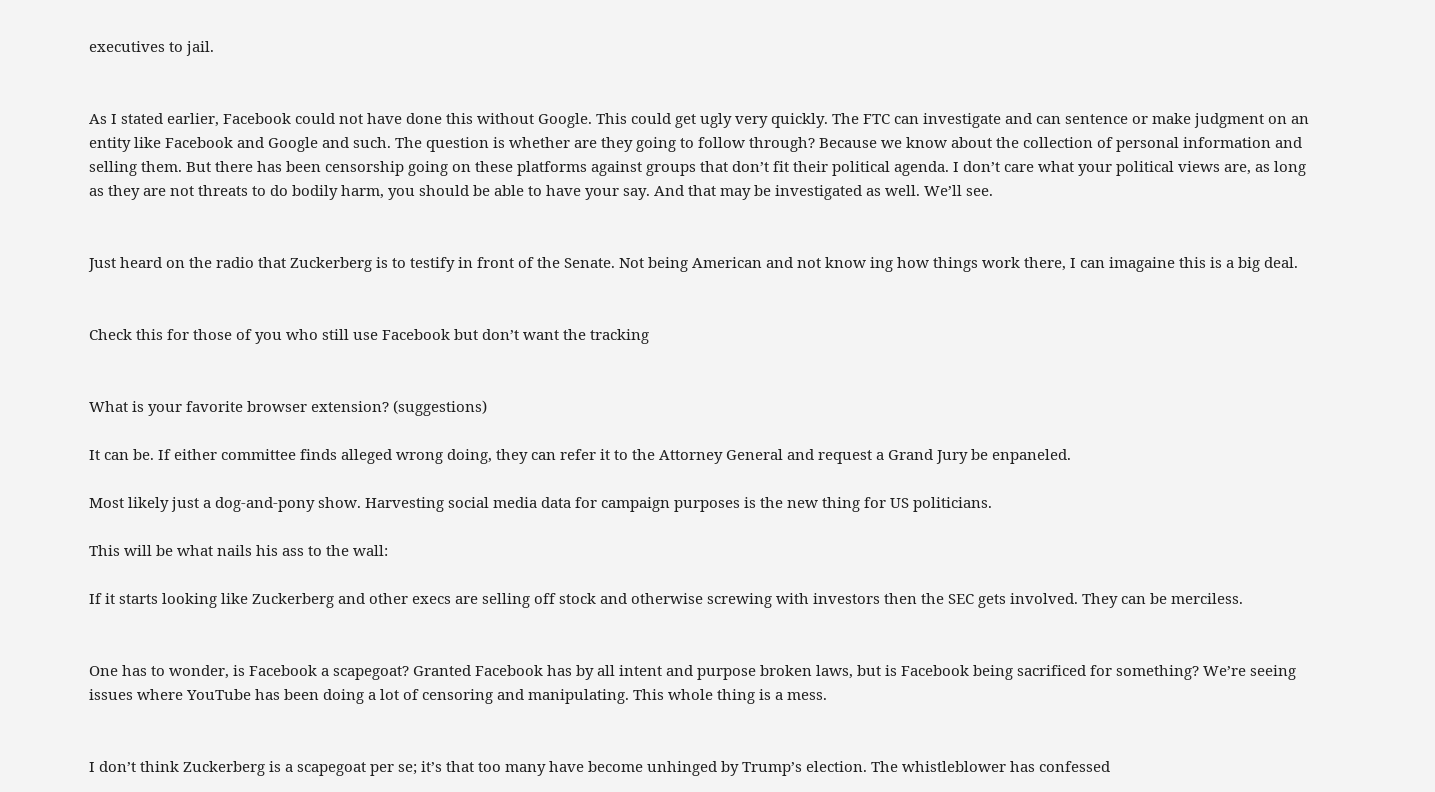executives to jail.


As I stated earlier, Facebook could not have done this without Google. This could get ugly very quickly. The FTC can investigate and can sentence or make judgment on an entity like Facebook and Google and such. The question is whether are they going to follow through? Because we know about the collection of personal information and selling them. But there has been censorship going on these platforms against groups that don’t fit their political agenda. I don’t care what your political views are, as long as they are not threats to do bodily harm, you should be able to have your say. And that may be investigated as well. We’ll see.


Just heard on the radio that Zuckerberg is to testify in front of the Senate. Not being American and not know ing how things work there, I can imagaine this is a big deal.


Check this for those of you who still use Facebook but don’t want the tracking


What is your favorite browser extension? (suggestions)

It can be. If either committee finds alleged wrong doing, they can refer it to the Attorney General and request a Grand Jury be enpaneled.

Most likely just a dog-and-pony show. Harvesting social media data for campaign purposes is the new thing for US politicians.

This will be what nails his ass to the wall:

If it starts looking like Zuckerberg and other execs are selling off stock and otherwise screwing with investors then the SEC gets involved. They can be merciless.


One has to wonder, is Facebook a scapegoat? Granted Facebook has by all intent and purpose broken laws, but is Facebook being sacrificed for something? We’re seeing issues where YouTube has been doing a lot of censoring and manipulating. This whole thing is a mess.


I don’t think Zuckerberg is a scapegoat per se; it’s that too many have become unhinged by Trump’s election. The whistleblower has confessed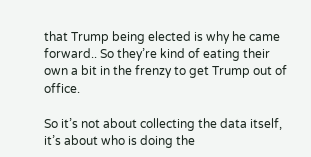that Trump being elected is why he came forward.. So they’re kind of eating their own a bit in the frenzy to get Trump out of office.

So it’s not about collecting the data itself, it’s about who is doing the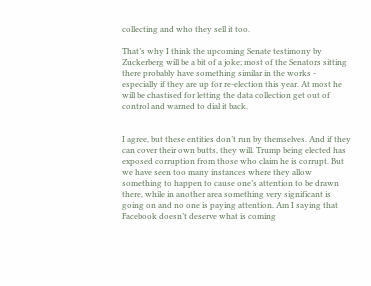collecting and who they sell it too.

That’s why I think the upcoming Senate testimony by Zuckerberg will be a bit of a joke; most of the Senators sitting there probably have something similar in the works - especially if they are up for re-election this year. At most he will be chastised for letting the data collection get out of control and warned to dial it back.


I agree, but these entities don’t run by themselves. And if they can cover their own butts, they will. Trump being elected has exposed corruption from those who claim he is corrupt. But we have seen too many instances where they allow something to happen to cause one’s attention to be drawn there, while in another area something very significant is going on and no one is paying attention. Am I saying that Facebook doesn’t deserve what is coming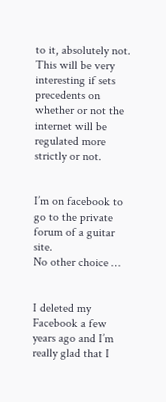to it, absolutely not. This will be very interesting if sets precedents on whether or not the internet will be regulated more strictly or not.


I’m on facebook to go to the private forum of a guitar site.
No other choice …


I deleted my Facebook a few years ago and I’m really glad that I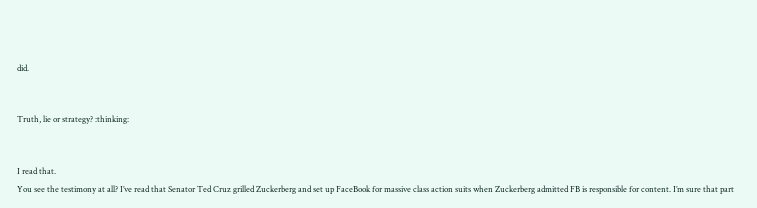did.


Truth, lie or strategy? :thinking:


I read that.
You see the testimony at all? I’ve read that Senator Ted Cruz grilled Zuckerberg and set up FaceBook for massive class action suits when Zuckerberg admitted FB is responsible for content. I’m sure that part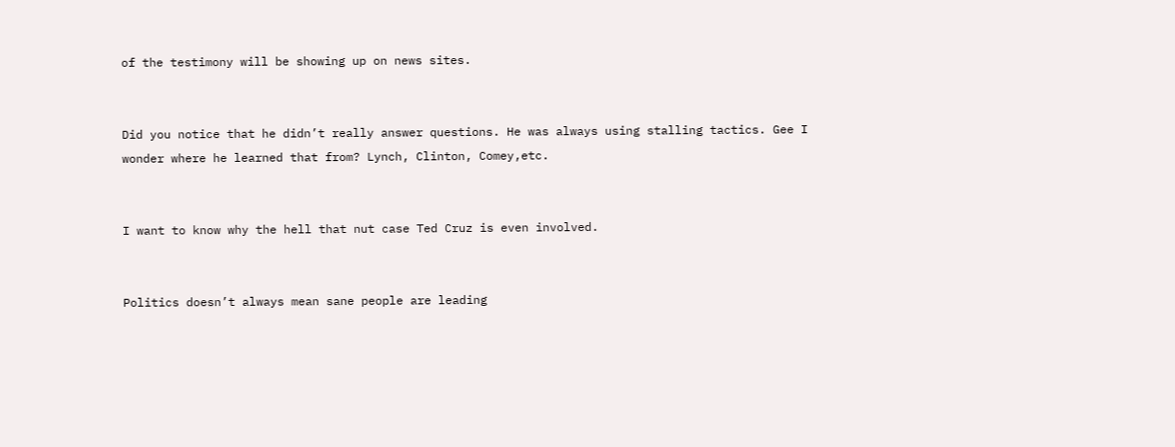of the testimony will be showing up on news sites.


Did you notice that he didn’t really answer questions. He was always using stalling tactics. Gee I wonder where he learned that from? Lynch, Clinton, Comey,etc.


I want to know why the hell that nut case Ted Cruz is even involved.


Politics doesn’t always mean sane people are leading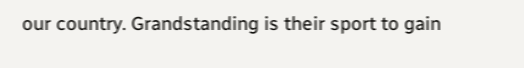our country. Grandstanding is their sport to gain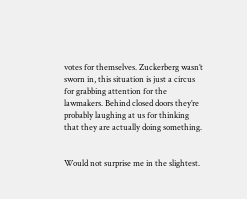votes for themselves. Zuckerberg wasn’t sworn in, this situation is just a circus for grabbing attention for the lawmakers. Behind closed doors they’re probably laughing at us for thinking that they are actually doing something.


Would not surprise me in the slightest.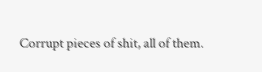Corrupt pieces of shit, all of them.